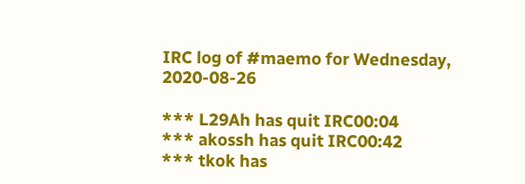IRC log of #maemo for Wednesday, 2020-08-26

*** L29Ah has quit IRC00:04
*** akossh has quit IRC00:42
*** tkok has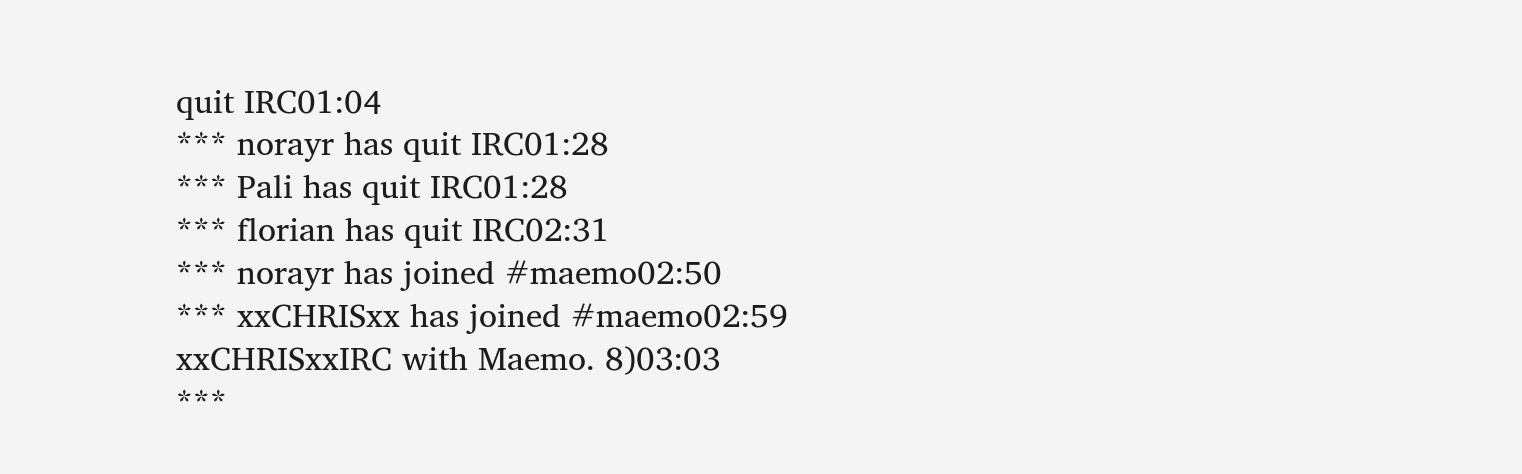quit IRC01:04
*** norayr has quit IRC01:28
*** Pali has quit IRC01:28
*** florian has quit IRC02:31
*** norayr has joined #maemo02:50
*** xxCHRISxx has joined #maemo02:59
xxCHRISxxIRC with Maemo. 8)03:03
***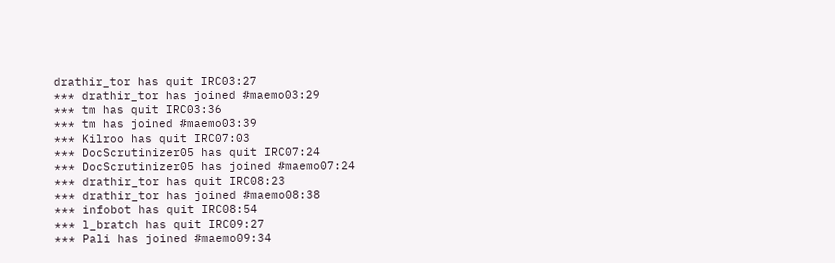drathir_tor has quit IRC03:27
*** drathir_tor has joined #maemo03:29
*** tm has quit IRC03:36
*** tm has joined #maemo03:39
*** Kilroo has quit IRC07:03
*** DocScrutinizer05 has quit IRC07:24
*** DocScrutinizer05 has joined #maemo07:24
*** drathir_tor has quit IRC08:23
*** drathir_tor has joined #maemo08:38
*** infobot has quit IRC08:54
*** l_bratch has quit IRC09:27
*** Pali has joined #maemo09:34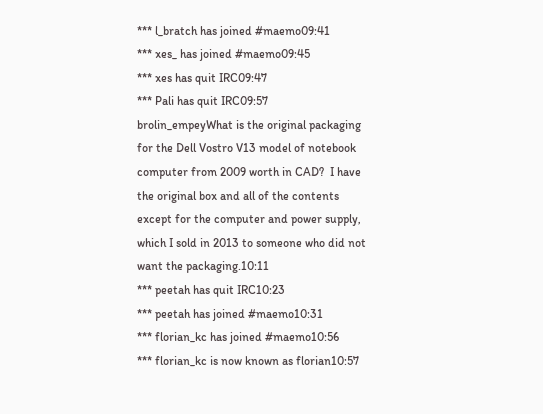*** l_bratch has joined #maemo09:41
*** xes_ has joined #maemo09:45
*** xes has quit IRC09:47
*** Pali has quit IRC09:57
brolin_empeyWhat is the original packaging for the Dell Vostro V13 model of notebook computer from 2009 worth in CAD?  I have the original box and all of the contents except for the computer and power supply, which I sold in 2013 to someone who did not want the packaging.10:11
*** peetah has quit IRC10:23
*** peetah has joined #maemo10:31
*** florian_kc has joined #maemo10:56
*** florian_kc is now known as florian10:57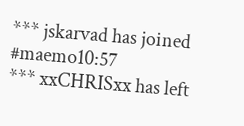*** jskarvad has joined #maemo10:57
*** xxCHRISxx has left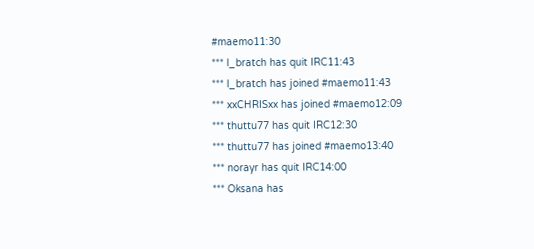#maemo11:30
*** l_bratch has quit IRC11:43
*** l_bratch has joined #maemo11:43
*** xxCHRISxx has joined #maemo12:09
*** thuttu77 has quit IRC12:30
*** thuttu77 has joined #maemo13:40
*** norayr has quit IRC14:00
*** Oksana has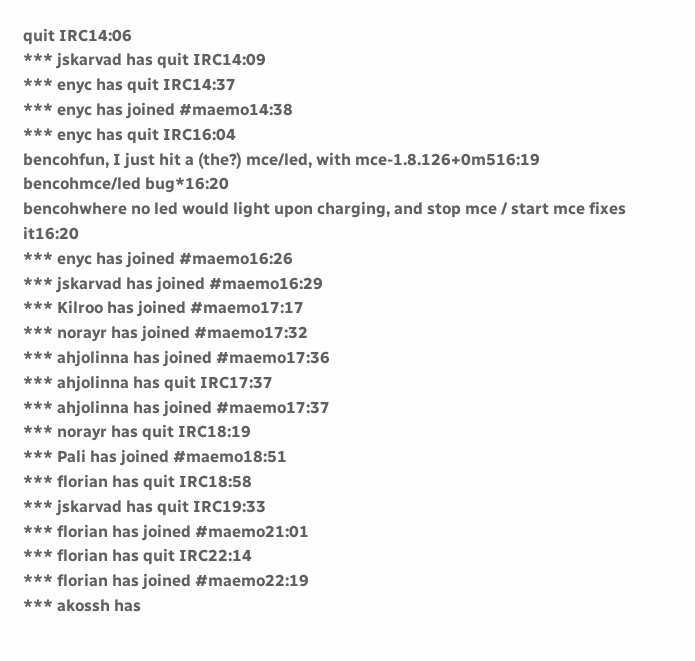quit IRC14:06
*** jskarvad has quit IRC14:09
*** enyc has quit IRC14:37
*** enyc has joined #maemo14:38
*** enyc has quit IRC16:04
bencohfun, I just hit a (the?) mce/led, with mce-1.8.126+0m516:19
bencohmce/led bug*16:20
bencohwhere no led would light upon charging, and stop mce / start mce fixes it16:20
*** enyc has joined #maemo16:26
*** jskarvad has joined #maemo16:29
*** Kilroo has joined #maemo17:17
*** norayr has joined #maemo17:32
*** ahjolinna has joined #maemo17:36
*** ahjolinna has quit IRC17:37
*** ahjolinna has joined #maemo17:37
*** norayr has quit IRC18:19
*** Pali has joined #maemo18:51
*** florian has quit IRC18:58
*** jskarvad has quit IRC19:33
*** florian has joined #maemo21:01
*** florian has quit IRC22:14
*** florian has joined #maemo22:19
*** akossh has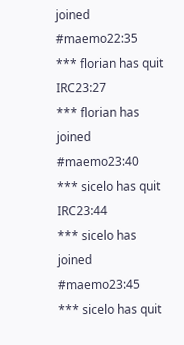joined #maemo22:35
*** florian has quit IRC23:27
*** florian has joined #maemo23:40
*** sicelo has quit IRC23:44
*** sicelo has joined #maemo23:45
*** sicelo has quit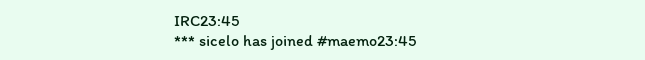IRC23:45
*** sicelo has joined #maemo23:45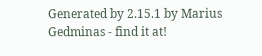Generated by 2.15.1 by Marius Gedminas - find it at!